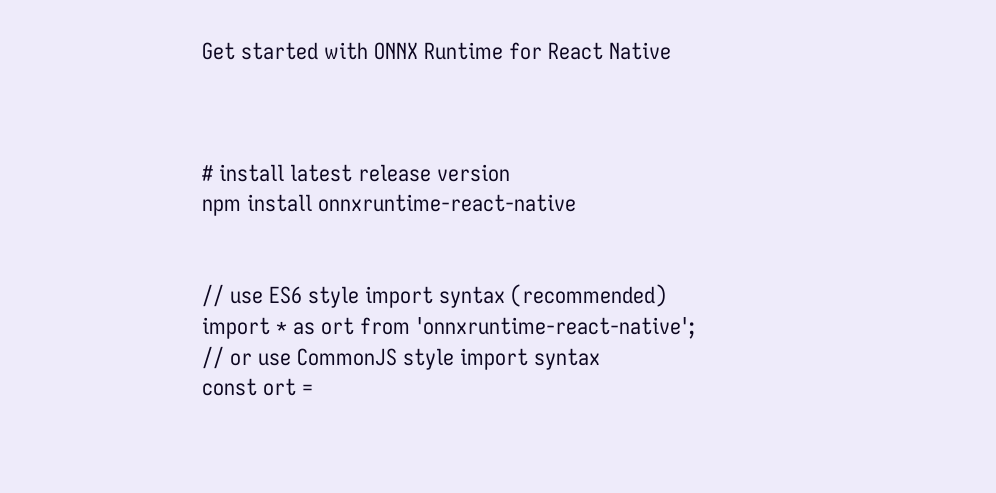Get started with ONNX Runtime for React Native



# install latest release version
npm install onnxruntime-react-native


// use ES6 style import syntax (recommended)
import * as ort from 'onnxruntime-react-native';
// or use CommonJS style import syntax
const ort =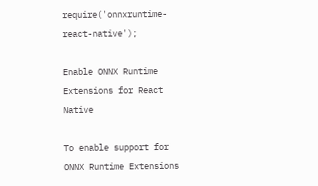require('onnxruntime-react-native');

Enable ONNX Runtime Extensions for React Native

To enable support for ONNX Runtime Extensions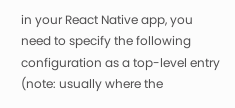in your React Native app, you need to specify the following configuration as a top-level entry (note: usually where the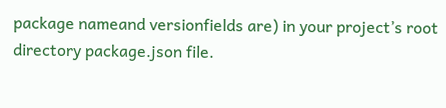package nameand versionfields are) in your project’s root directory package.json file.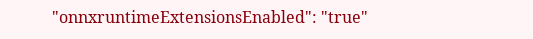"onnxruntimeExtensionsEnabled": "true"